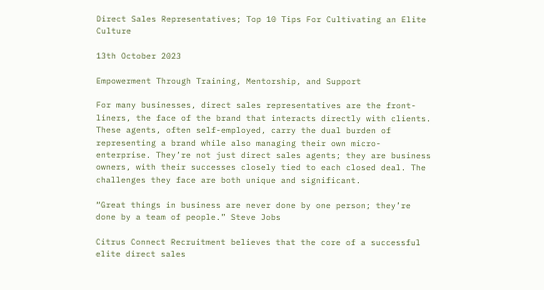Direct Sales Representatives; Top 10 Tips For Cultivating an Elite Culture

13th October 2023

Empowerment Through Training, Mentorship, and Support

For many businesses, direct sales representatives are the front-liners, the face of the brand that interacts directly with clients. These agents, often self-employed, carry the dual burden of representing a brand while also managing their own micro-enterprise. They’re not just direct sales agents; they are business owners, with their successes closely tied to each closed deal. The challenges they face are both unique and significant.

“Great things in business are never done by one person; they’re done by a team of people.” Steve Jobs

Citrus Connect Recruitment believes that the core of a successful elite direct sales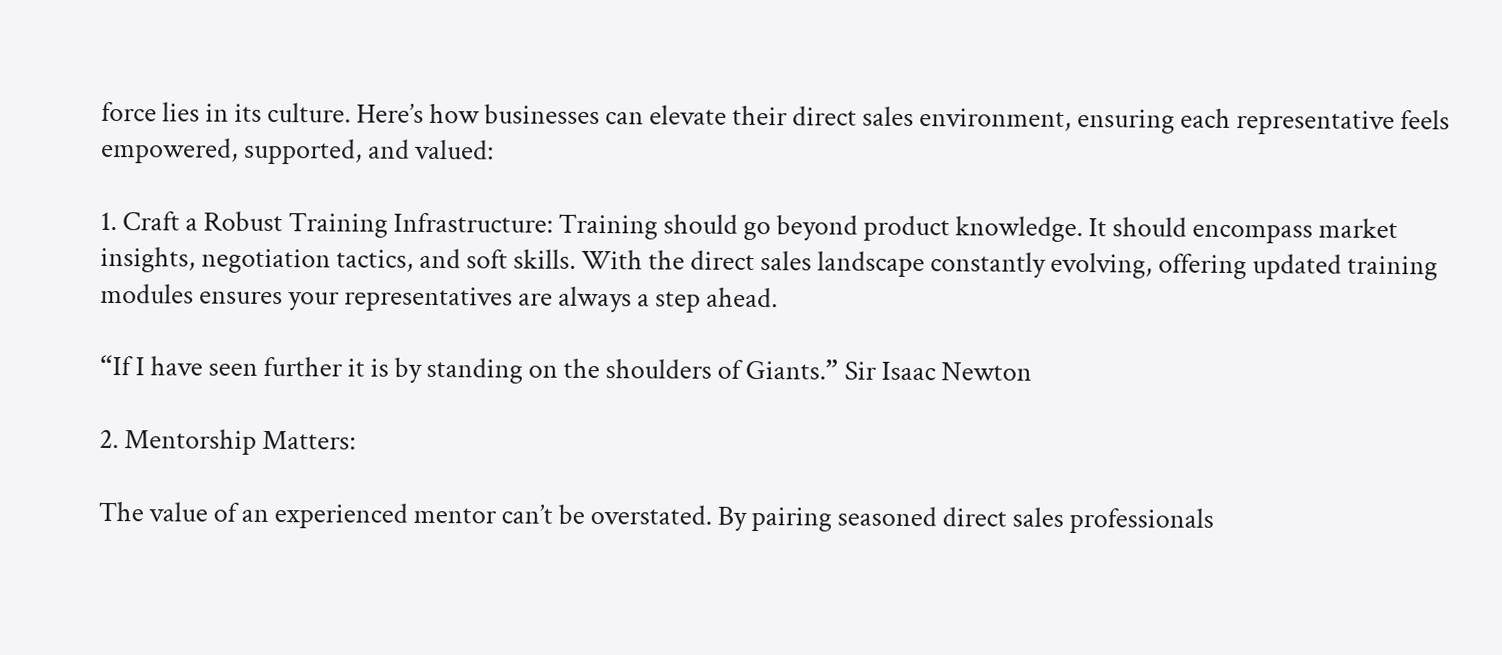force lies in its culture. Here’s how businesses can elevate their direct sales environment, ensuring each representative feels empowered, supported, and valued:

1. Craft a Robust Training Infrastructure: Training should go beyond product knowledge. It should encompass market insights, negotiation tactics, and soft skills. With the direct sales landscape constantly evolving, offering updated training modules ensures your representatives are always a step ahead.

“If I have seen further it is by standing on the shoulders of Giants.” Sir Isaac Newton

2. Mentorship Matters:

The value of an experienced mentor can’t be overstated. By pairing seasoned direct sales professionals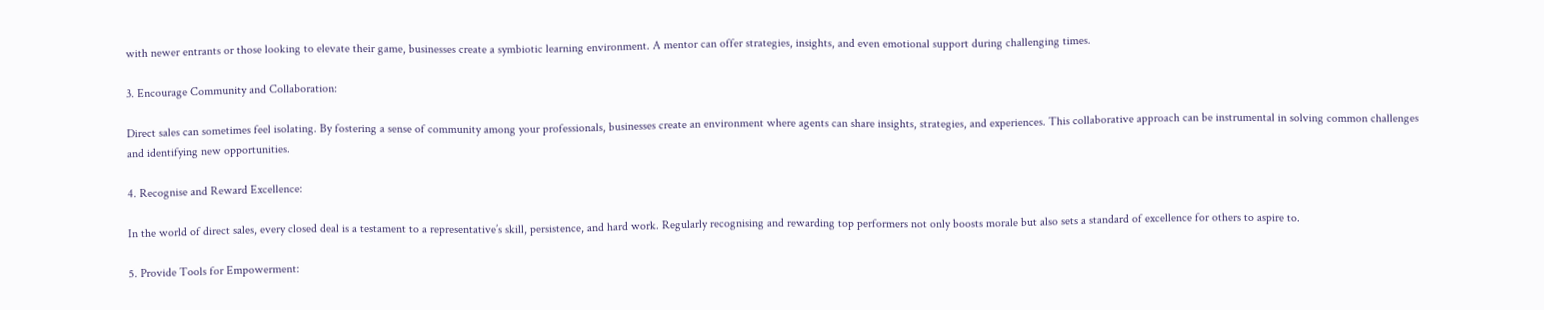with newer entrants or those looking to elevate their game, businesses create a symbiotic learning environment. A mentor can offer strategies, insights, and even emotional support during challenging times.

3. Encourage Community and Collaboration:

Direct sales can sometimes feel isolating. By fostering a sense of community among your professionals, businesses create an environment where agents can share insights, strategies, and experiences. This collaborative approach can be instrumental in solving common challenges and identifying new opportunities.

4. Recognise and Reward Excellence:

In the world of direct sales, every closed deal is a testament to a representative’s skill, persistence, and hard work. Regularly recognising and rewarding top performers not only boosts morale but also sets a standard of excellence for others to aspire to.

5. Provide Tools for Empowerment: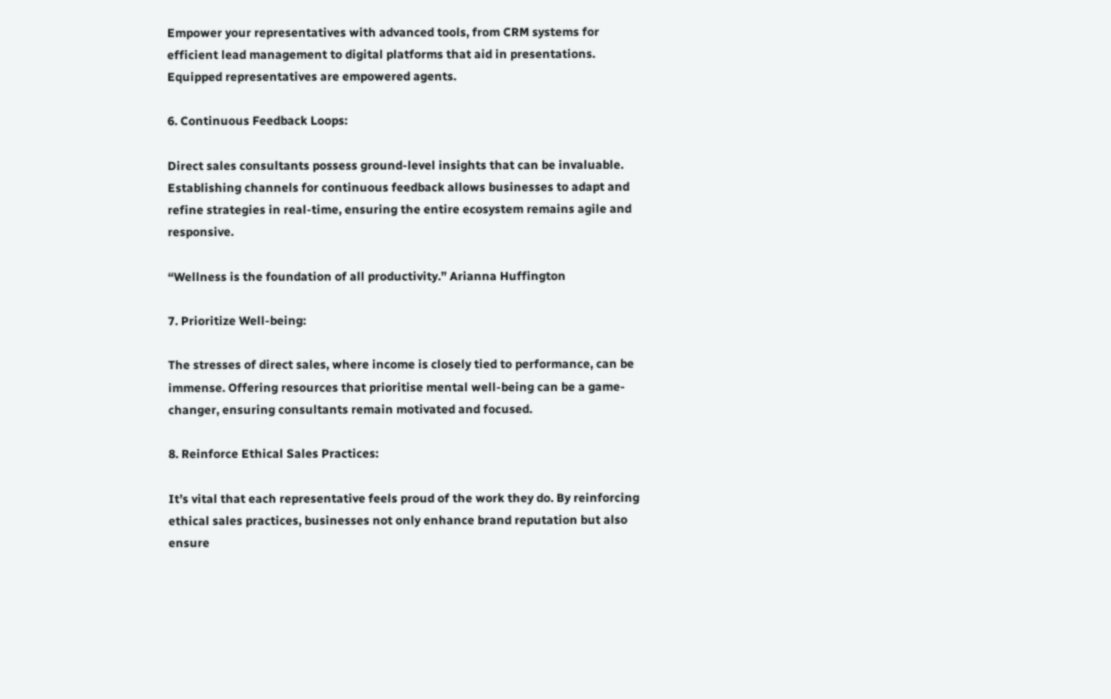Empower your representatives with advanced tools, from CRM systems for efficient lead management to digital platforms that aid in presentations. Equipped representatives are empowered agents.

6. Continuous Feedback Loops:

Direct sales consultants possess ground-level insights that can be invaluable. Establishing channels for continuous feedback allows businesses to adapt and refine strategies in real-time, ensuring the entire ecosystem remains agile and responsive.

“Wellness is the foundation of all productivity.” Arianna Huffington

7. Prioritize Well-being:

The stresses of direct sales, where income is closely tied to performance, can be immense. Offering resources that prioritise mental well-being can be a game-changer, ensuring consultants remain motivated and focused.

8. Reinforce Ethical Sales Practices:

It’s vital that each representative feels proud of the work they do. By reinforcing ethical sales practices, businesses not only enhance brand reputation but also ensure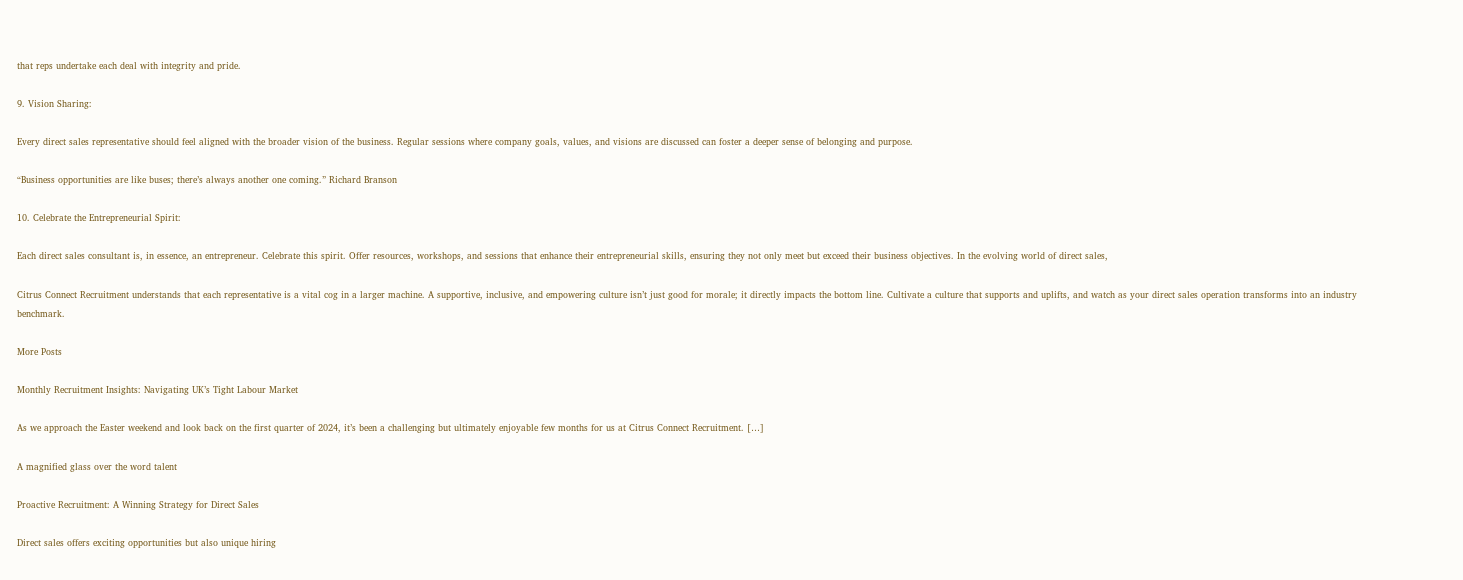that reps undertake each deal with integrity and pride.

9. Vision Sharing:

Every direct sales representative should feel aligned with the broader vision of the business. Regular sessions where company goals, values, and visions are discussed can foster a deeper sense of belonging and purpose.

“Business opportunities are like buses; there’s always another one coming.” Richard Branson

10. Celebrate the Entrepreneurial Spirit:

Each direct sales consultant is, in essence, an entrepreneur. Celebrate this spirit. Offer resources, workshops, and sessions that enhance their entrepreneurial skills, ensuring they not only meet but exceed their business objectives. In the evolving world of direct sales,

Citrus Connect Recruitment understands that each representative is a vital cog in a larger machine. A supportive, inclusive, and empowering culture isn’t just good for morale; it directly impacts the bottom line. Cultivate a culture that supports and uplifts, and watch as your direct sales operation transforms into an industry benchmark.

More Posts

Monthly Recruitment Insights: Navigating UK’s Tight Labour Market

As we approach the Easter weekend and look back on the first quarter of 2024, it’s been a challenging but ultimately enjoyable few months for us at Citrus Connect Recruitment. […]

A magnified glass over the word talent

Proactive Recruitment: A Winning Strategy for Direct Sales

Direct sales offers exciting opportunities but also unique hiring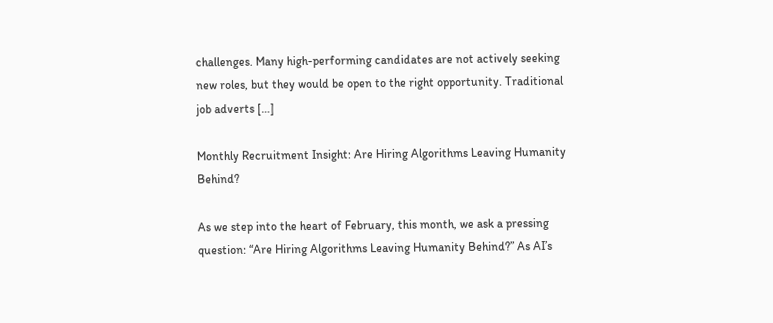challenges. Many high-performing candidates are not actively seeking new roles, but they would be open to the right opportunity. Traditional job adverts […]

Monthly Recruitment Insight: Are Hiring Algorithms Leaving Humanity Behind?

As we step into the heart of February, this month, we ask a pressing question: “Are Hiring Algorithms Leaving Humanity Behind?” As AI’s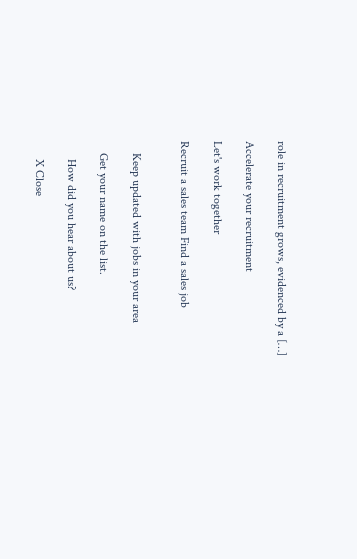role in recruitment grows, evidenced by a […]

Accelerate your recruitment

Let's work together

Recruit a sales team Find a sales job


    Keep updated with jobs in your area

    Get your name on the list.

      How did you hear about us?

      X Close